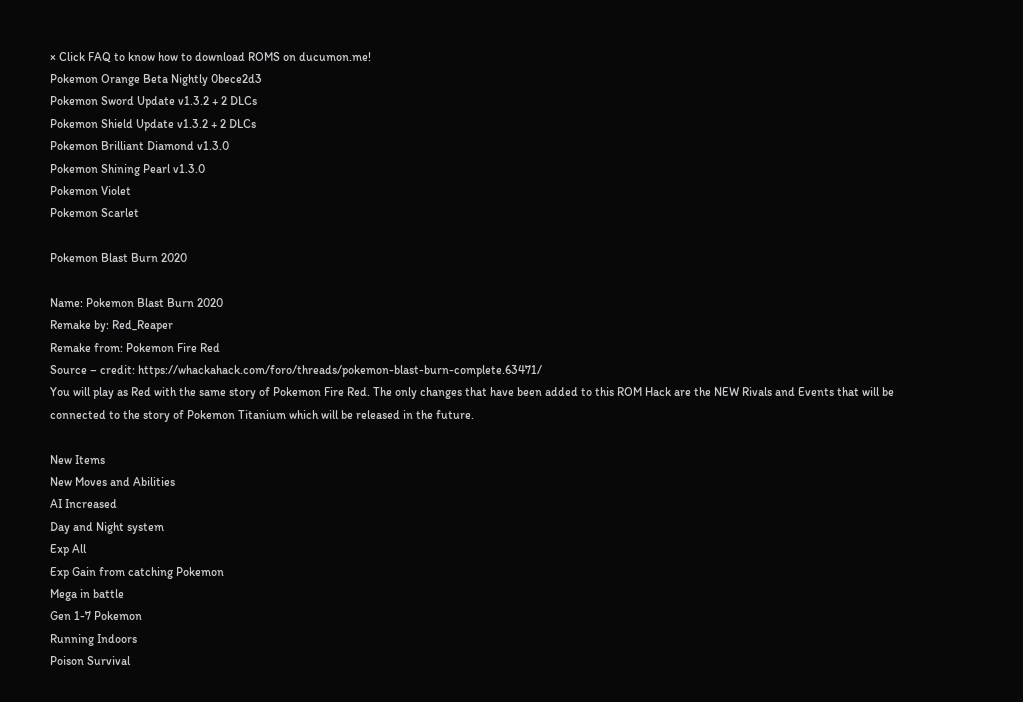× Click FAQ to know how to download ROMS on ducumon.me!
Pokemon Orange Beta Nightly 0bece2d3
Pokemon Sword Update v1.3.2 + 2 DLCs
Pokemon Shield Update v1.3.2 + 2 DLCs
Pokemon Brilliant Diamond v1.3.0
Pokemon Shining Pearl v1.3.0
Pokemon Violet
Pokemon Scarlet

Pokemon Blast Burn 2020

Name: Pokemon Blast Burn 2020
Remake by: Red_Reaper
Remake from: Pokemon Fire Red
Source – credit: https://whackahack.com/foro/threads/pokemon-blast-burn-complete.63471/
You will play as Red with the same story of Pokemon Fire Red. The only changes that have been added to this ROM Hack are the NEW Rivals and Events that will be connected to the story of Pokemon Titanium which will be released in the future.

New Items
New Moves and Abilities
AI Increased
Day and Night system
Exp All
Exp Gain from catching Pokemon
Mega in battle
Gen 1-7 Pokemon
Running Indoors
Poison Survival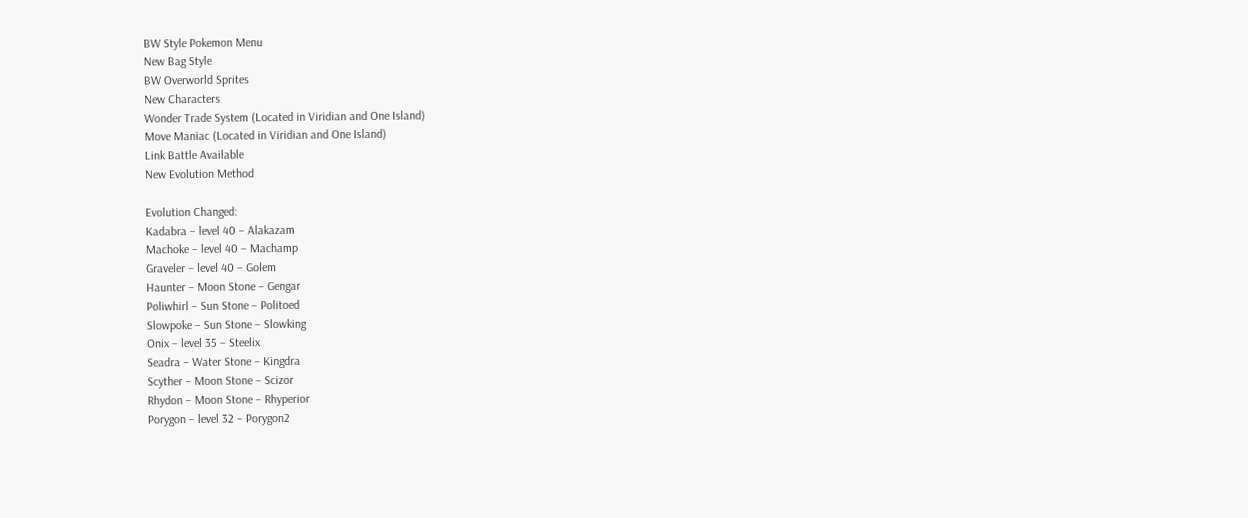BW Style Pokemon Menu
New Bag Style
BW Overworld Sprites
New Characters
Wonder Trade System (Located in Viridian and One Island)
Move Maniac (Located in Viridian and One Island)
Link Battle Available
New Evolution Method

Evolution Changed:
Kadabra – level 40 – Alakazam
Machoke – level 40 – Machamp
Graveler – level 40 – Golem
Haunter – Moon Stone – Gengar
Poliwhirl – Sun Stone – Politoed
Slowpoke – Sun Stone – Slowking
Onix – level 35 – Steelix
Seadra – Water Stone – Kingdra
Scyther – Moon Stone – Scizor
Rhydon – Moon Stone – Rhyperior
Porygon – level 32 – Porygon2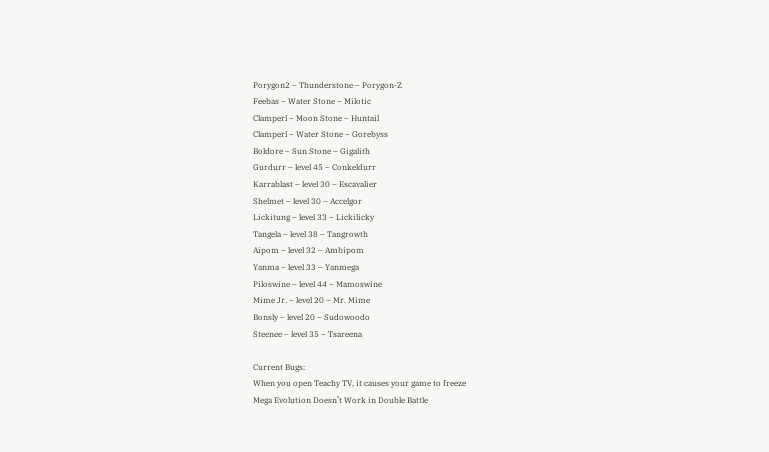Porygon2 – Thunderstone – Porygon-Z
Feebas – Water Stone – Milotic
Clamperl – Moon Stone – Huntail
Clamperl – Water Stone – Gorebyss
Boldore – Sun Stone – Gigalith
Gurdurr – level 45 – Conkeldurr
Karrablast – level 30 – Escavalier
Shelmet – level 30 – Accelgor
Lickitung – level 33 – Lickilicky
Tangela – level 38 – Tangrowth
Aipom – level 32 – Ambipom
Yanma – level 33 – Yanmega
Piloswine – level 44 – Mamoswine
Mime Jr. – level 20 – Mr. Mime
Bonsly – level 20 – Sudowoodo
Steenee – level 35 – Tsareena

Current Bugs:
When you open Teachy TV, it causes your game to freeze
Mega Evolution Doesn’t Work in Double Battle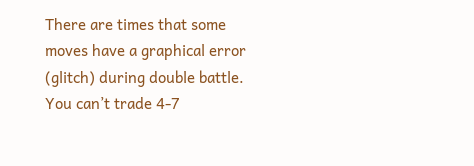There are times that some moves have a graphical error (glitch) during double battle.
You can’t trade 4-7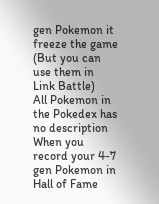gen Pokemon it freeze the game (But you can use them in Link Battle)
All Pokemon in the Pokedex has no description
When you record your 4-7 gen Pokemon in Hall of Fame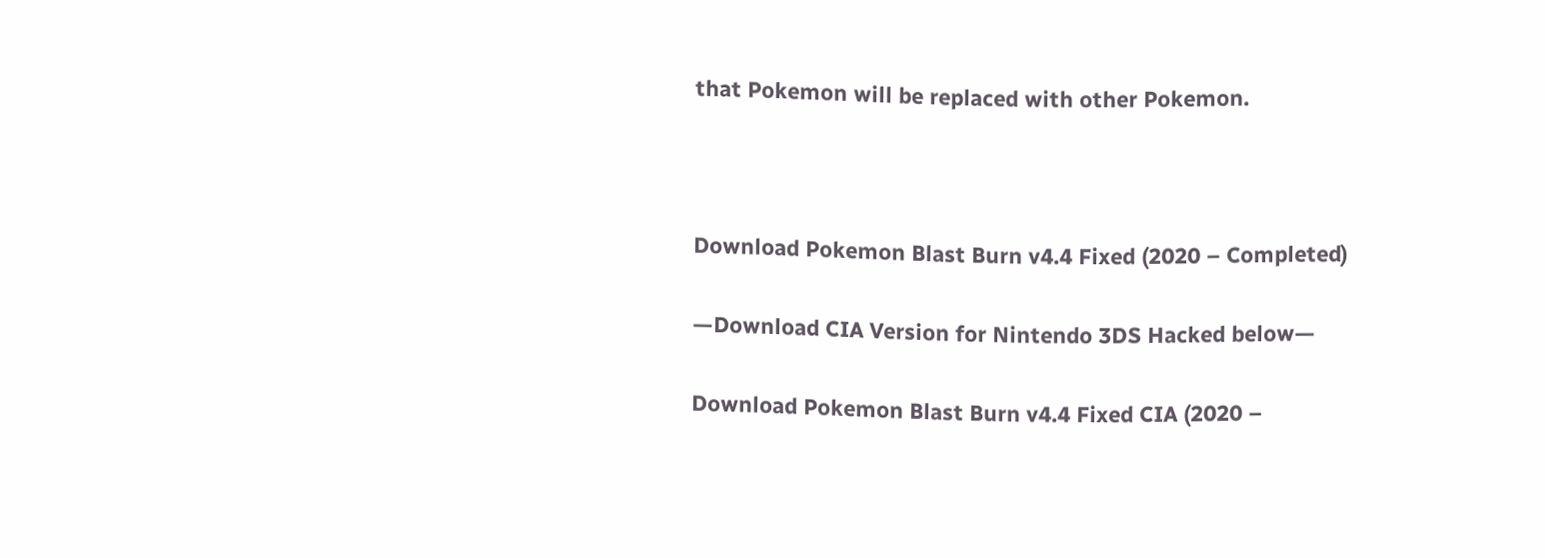that Pokemon will be replaced with other Pokemon.



Download Pokemon Blast Burn v4.4 Fixed (2020 – Completed)

—Download CIA Version for Nintendo 3DS Hacked below—

Download Pokemon Blast Burn v4.4 Fixed CIA (2020 –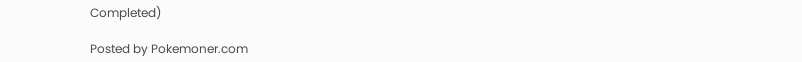Completed)

Posted by Pokemoner.com